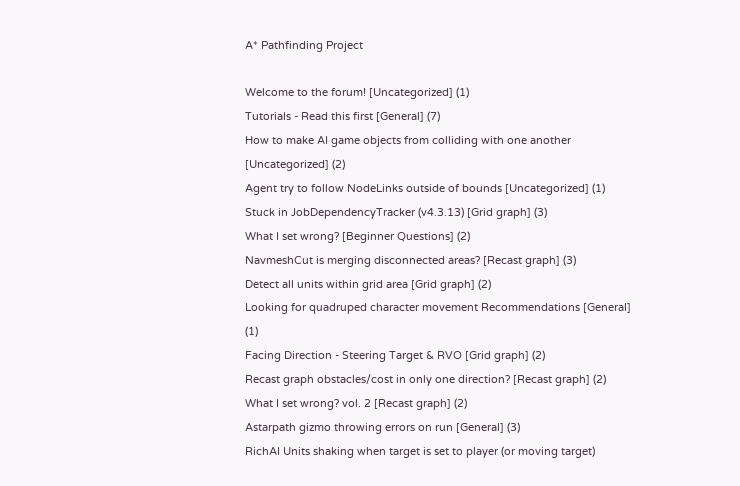A* Pathfinding Project

Welcome to the forum! [Uncategorized] (1)
Tutorials - Read this first [General] (7)
How to make AI game objects from colliding with one another [Uncategorized] (2)
Agent try to follow NodeLinks outside of bounds [Uncategorized] (1)
Stuck in JobDependencyTracker (v4.3.13) [Grid graph] (3)
What I set wrong? [Beginner Questions] (2)
NavmeshCut is merging disconnected areas? [Recast graph] (3)
Detect all units within grid area [Grid graph] (2)
Looking for quadruped character movement Recommendations [General] (1)
Facing Direction - Steering Target & RVO [Grid graph] (2)
Recast graph obstacles/cost in only one direction? [Recast graph] (2)
What I set wrong? vol. 2 [Recast graph] (2)
Astarpath gizmo throwing errors on run [General] (3)
RichAI Units shaking when target is set to player (or moving target)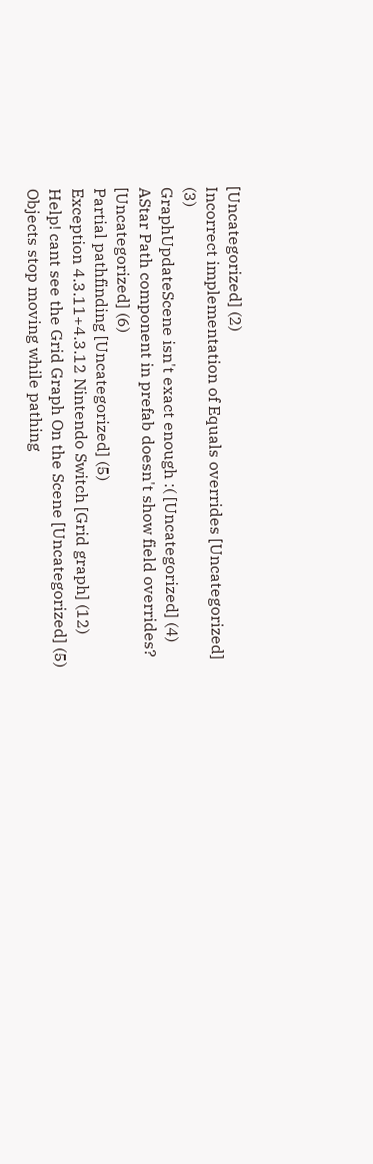[Uncategorized] (2)
Incorrect implementation of Equals overrides [Uncategorized] (3)
GraphUpdateScene isn't exact enough :( [Uncategorized] (4)
AStar Path component in prefab doesn't show field overrides? [Uncategorized] (6)
Partial pathfinding [Uncategorized] (5)
Exception 4.3.11+4.3.12 Nintendo Switch [Grid graph] (12)
Help! cant see the Grid Graph On the Scene [Uncategorized] (5)
Objects stop moving while pathing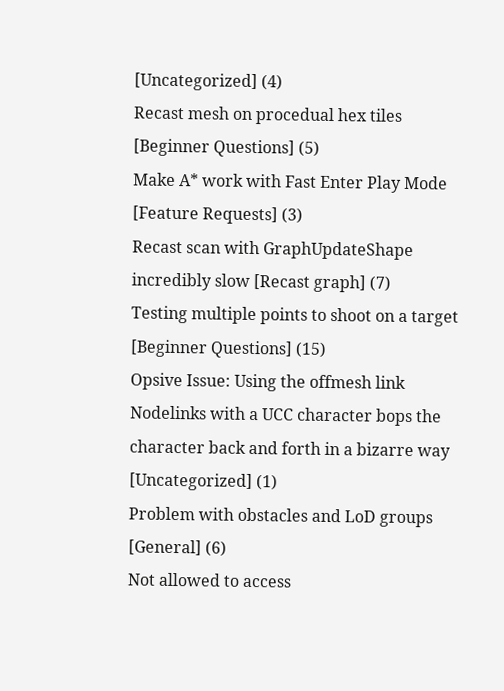[Uncategorized] (4)
Recast mesh on procedual hex tiles [Beginner Questions] (5)
Make A* work with Fast Enter Play Mode [Feature Requests] (3)
Recast scan with GraphUpdateShape incredibly slow [Recast graph] (7)
Testing multiple points to shoot on a target [Beginner Questions] (15)
Opsive Issue: Using the offmesh link Nodelinks with a UCC character bops the character back and forth in a bizarre way [Uncategorized] (1)
Problem with obstacles and LoD groups [General] (6)
Not allowed to access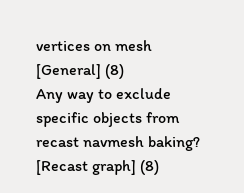vertices on mesh [General] (8)
Any way to exclude specific objects from recast navmesh baking? [Recast graph] (8)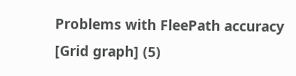Problems with FleePath accuracy [Grid graph] (5)